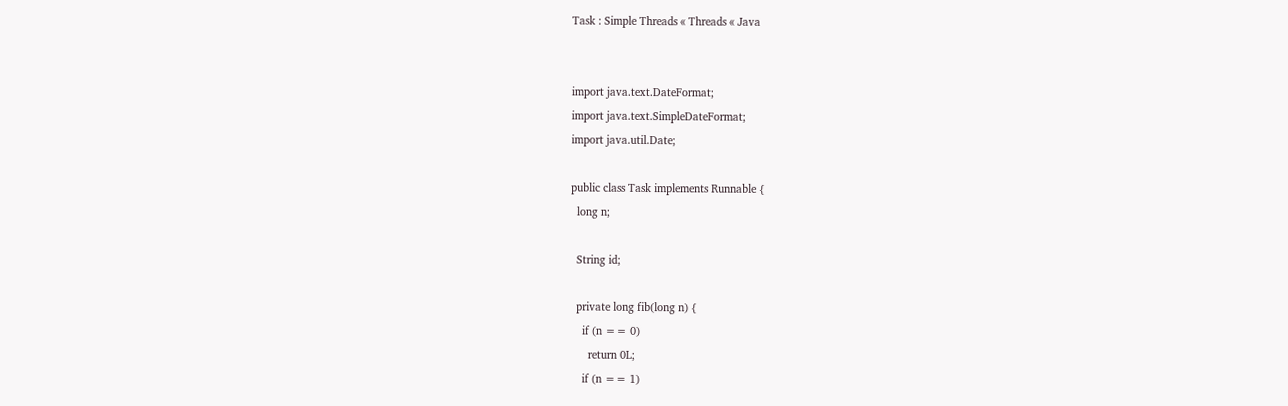Task : Simple Threads « Threads « Java


import java.text.DateFormat;
import java.text.SimpleDateFormat;
import java.util.Date;

public class Task implements Runnable {
  long n;

  String id;

  private long fib(long n) {
    if (n == 0)
      return 0L;
    if (n == 1)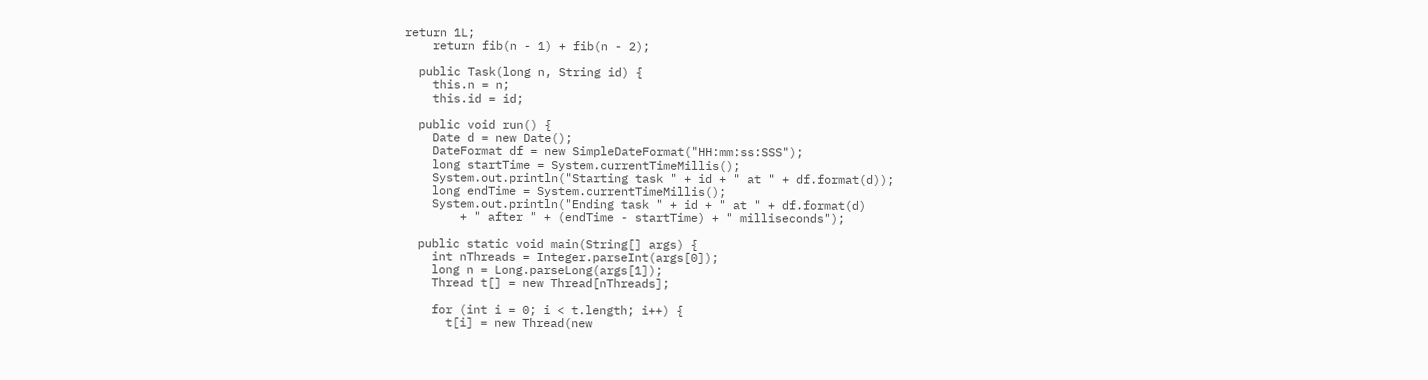return 1L;
    return fib(n - 1) + fib(n - 2);

  public Task(long n, String id) {
    this.n = n;
    this.id = id;

  public void run() {
    Date d = new Date();
    DateFormat df = new SimpleDateFormat("HH:mm:ss:SSS");
    long startTime = System.currentTimeMillis();
    System.out.println("Starting task " + id + " at " + df.format(d));
    long endTime = System.currentTimeMillis();
    System.out.println("Ending task " + id + " at " + df.format(d)
        + " after " + (endTime - startTime) + " milliseconds");

  public static void main(String[] args) {
    int nThreads = Integer.parseInt(args[0]);
    long n = Long.parseLong(args[1]);
    Thread t[] = new Thread[nThreads];

    for (int i = 0; i < t.length; i++) {
      t[i] = new Thread(new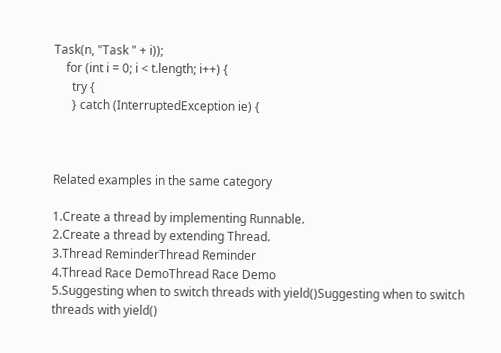Task(n, "Task " + i));
    for (int i = 0; i < t.length; i++) {
      try {
      } catch (InterruptedException ie) {



Related examples in the same category

1.Create a thread by implementing Runnable.
2.Create a thread by extending Thread.
3.Thread ReminderThread Reminder
4.Thread Race DemoThread Race Demo
5.Suggesting when to switch threads with yield()Suggesting when to switch threads with yield()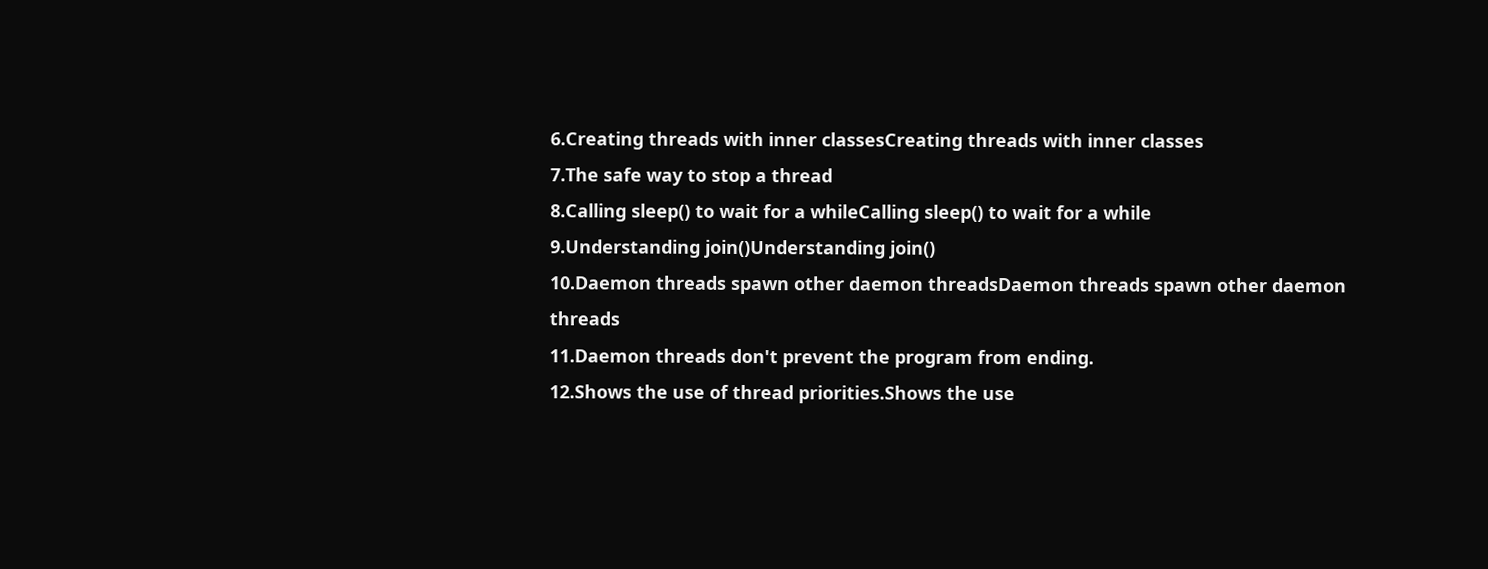6.Creating threads with inner classesCreating threads with inner classes
7.The safe way to stop a thread
8.Calling sleep() to wait for a whileCalling sleep() to wait for a while
9.Understanding join()Understanding join()
10.Daemon threads spawn other daemon threadsDaemon threads spawn other daemon threads
11.Daemon threads don't prevent the program from ending.
12.Shows the use of thread priorities.Shows the use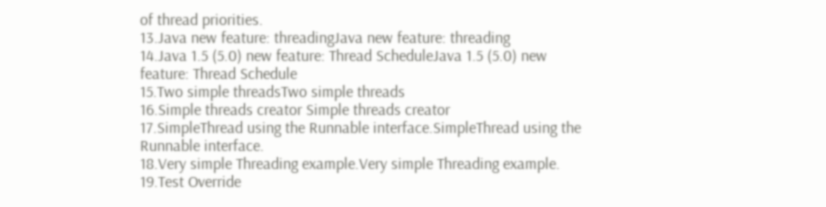of thread priorities.
13.Java new feature: threadingJava new feature: threading
14.Java 1.5 (5.0) new feature: Thread ScheduleJava 1.5 (5.0) new feature: Thread Schedule
15.Two simple threadsTwo simple threads
16.Simple threads creator Simple threads creator
17.SimpleThread using the Runnable interface.SimpleThread using the Runnable interface.
18.Very simple Threading example.Very simple Threading example.
19.Test Override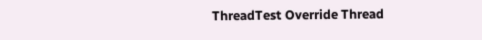ThreadTest Override Thread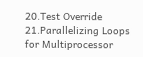20.Test Override
21.Parallelizing Loops for Multiprocessor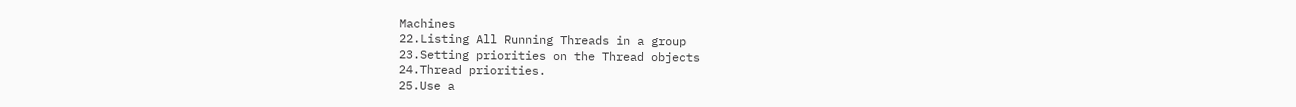Machines
22.Listing All Running Threads in a group
23.Setting priorities on the Thread objects
24.Thread priorities.
25.Use a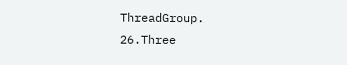ThreadGroup.
26.Three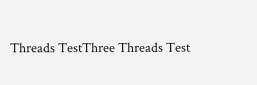Threads TestThree Threads Test